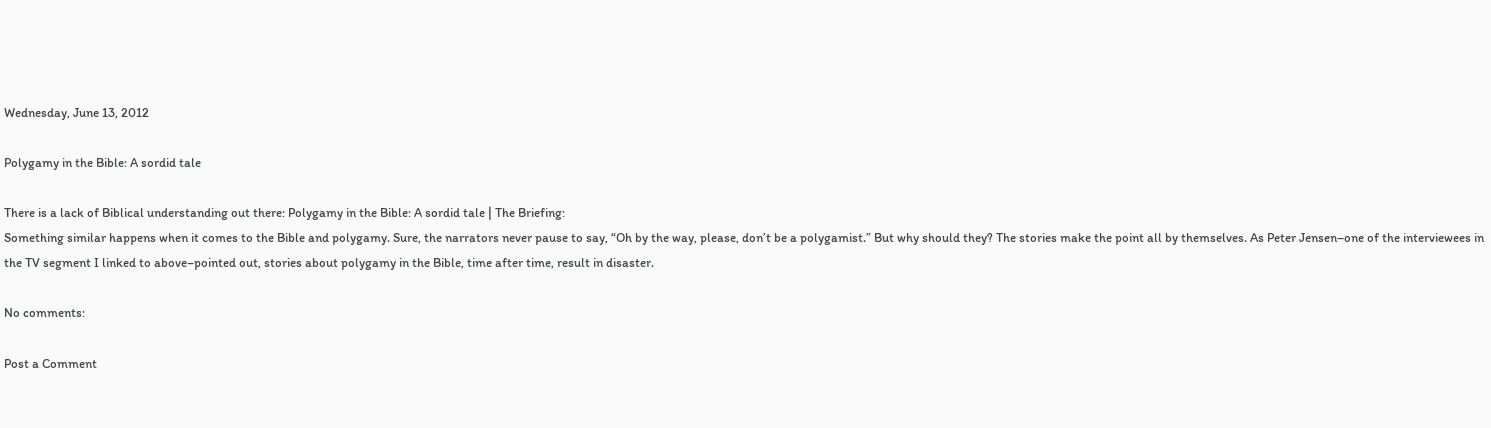Wednesday, June 13, 2012

Polygamy in the Bible: A sordid tale

There is a lack of Biblical understanding out there: Polygamy in the Bible: A sordid tale | The Briefing:
Something similar happens when it comes to the Bible and polygamy. Sure, the narrators never pause to say, “Oh by the way, please, don’t be a polygamist.” But why should they? The stories make the point all by themselves. As Peter Jensen–one of the interviewees in the TV segment I linked to above–pointed out, stories about polygamy in the Bible, time after time, result in disaster.

No comments:

Post a Comment